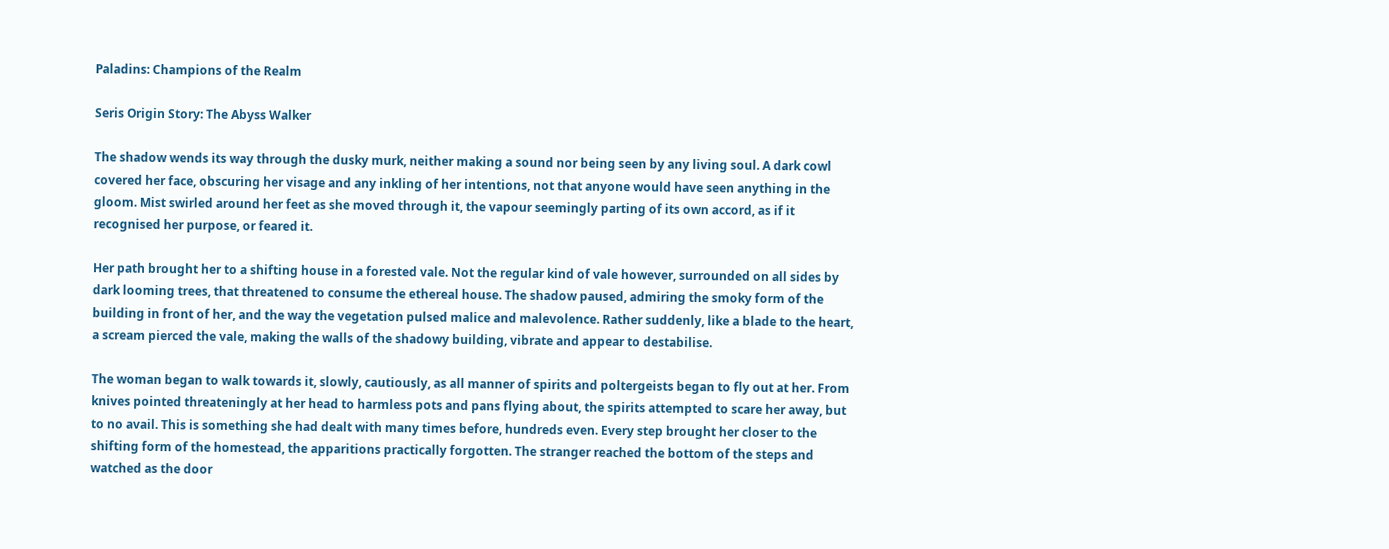Paladins: Champions of the Realm

Seris Origin Story: The Abyss Walker

The shadow wends its way through the dusky murk, neither making a sound nor being seen by any living soul. A dark cowl covered her face, obscuring her visage and any inkling of her intentions, not that anyone would have seen anything in the gloom. Mist swirled around her feet as she moved through it, the vapour seemingly parting of its own accord, as if it recognised her purpose, or feared it.

Her path brought her to a shifting house in a forested vale. Not the regular kind of vale however, surrounded on all sides by dark looming trees, that threatened to consume the ethereal house. The shadow paused, admiring the smoky form of the building in front of her, and the way the vegetation pulsed malice and malevolence. Rather suddenly, like a blade to the heart, a scream pierced the vale, making the walls of the shadowy building, vibrate and appear to destabilise.

The woman began to walk towards it, slowly, cautiously, as all manner of spirits and poltergeists began to fly out at her. From knives pointed threateningly at her head to harmless pots and pans flying about, the spirits attempted to scare her away, but to no avail. This is something she had dealt with many times before, hundreds even. Every step brought her closer to the shifting form of the homestead, the apparitions practically forgotten. The stranger reached the bottom of the steps and watched as the door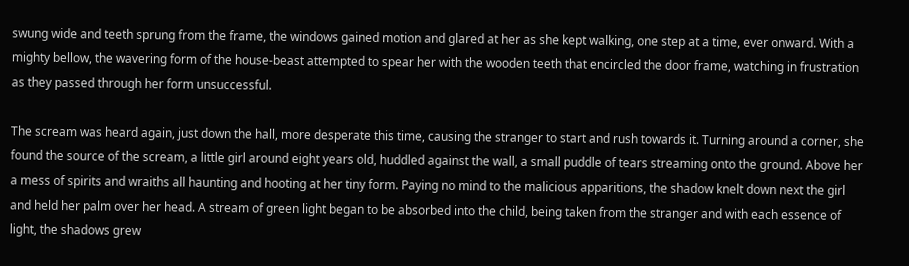swung wide and teeth sprung from the frame, the windows gained motion and glared at her as she kept walking, one step at a time, ever onward. With a mighty bellow, the wavering form of the house-beast attempted to spear her with the wooden teeth that encircled the door frame, watching in frustration as they passed through her form unsuccessful.

The scream was heard again, just down the hall, more desperate this time, causing the stranger to start and rush towards it. Turning around a corner, she found the source of the scream, a little girl around eight years old, huddled against the wall, a small puddle of tears streaming onto the ground. Above her a mess of spirits and wraiths all haunting and hooting at her tiny form. Paying no mind to the malicious apparitions, the shadow knelt down next the girl and held her palm over her head. A stream of green light began to be absorbed into the child, being taken from the stranger and with each essence of light, the shadows grew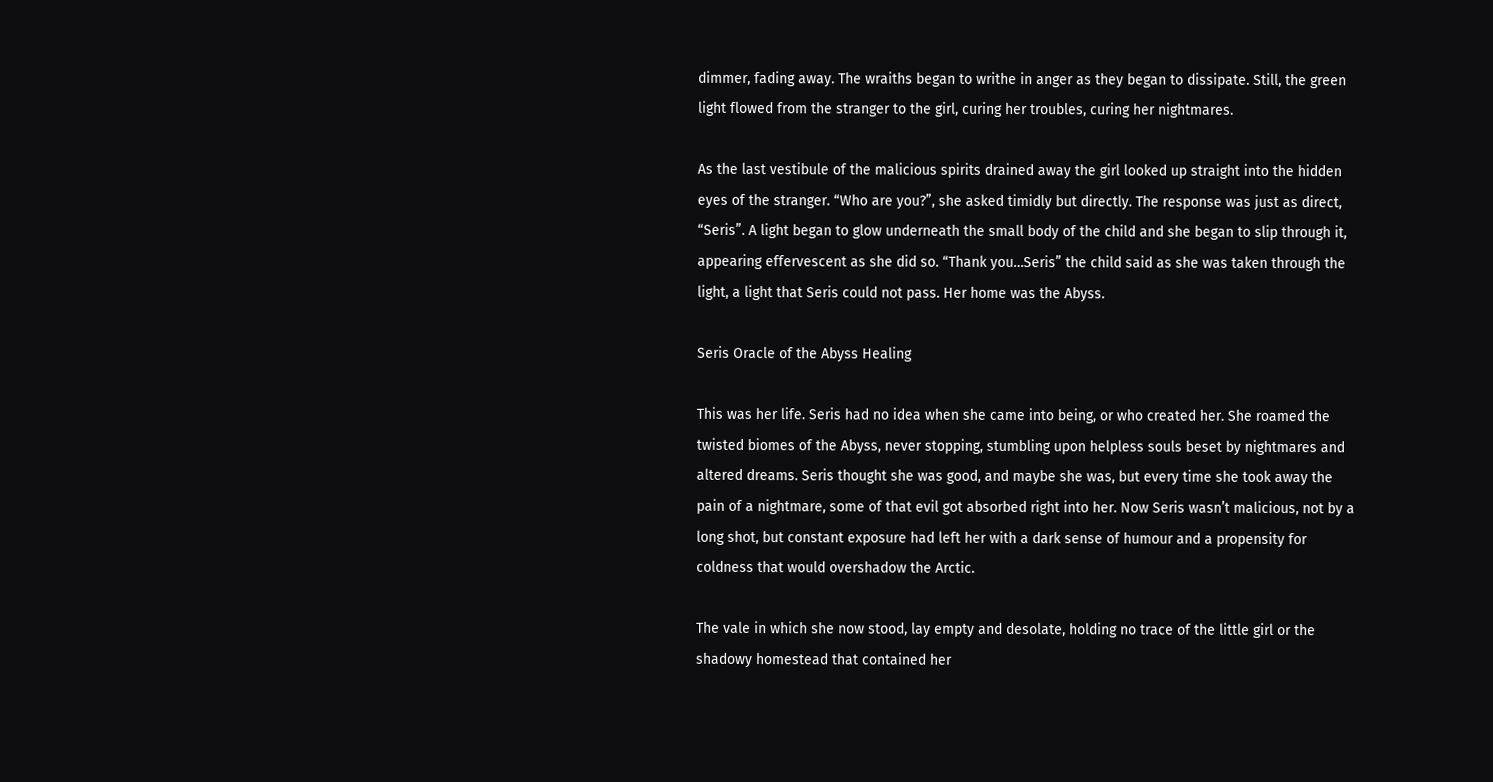dimmer, fading away. The wraiths began to writhe in anger as they began to dissipate. Still, the green light flowed from the stranger to the girl, curing her troubles, curing her nightmares.

As the last vestibule of the malicious spirits drained away the girl looked up straight into the hidden eyes of the stranger. “Who are you?”, she asked timidly but directly. The response was just as direct, “Seris”. A light began to glow underneath the small body of the child and she began to slip through it, appearing effervescent as she did so. “Thank you…Seris” the child said as she was taken through the light, a light that Seris could not pass. Her home was the Abyss.

Seris Oracle of the Abyss Healing

This was her life. Seris had no idea when she came into being, or who created her. She roamed the twisted biomes of the Abyss, never stopping, stumbling upon helpless souls beset by nightmares and altered dreams. Seris thought she was good, and maybe she was, but every time she took away the pain of a nightmare, some of that evil got absorbed right into her. Now Seris wasn’t malicious, not by a long shot, but constant exposure had left her with a dark sense of humour and a propensity for coldness that would overshadow the Arctic.

The vale in which she now stood, lay empty and desolate, holding no trace of the little girl or the shadowy homestead that contained her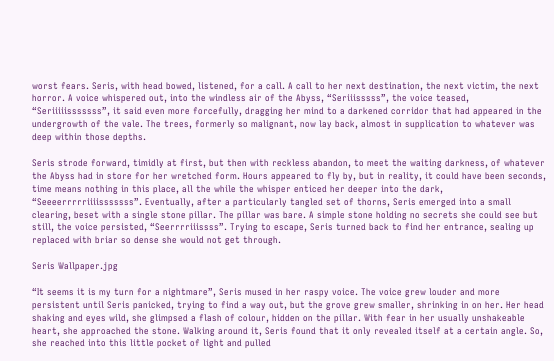worst fears. Seris, with head bowed, listened, for a call. A call to her next destination, the next victim, the next horror. A voice whispered out, into the windless air of the Abyss, “Seriiisssss”, the voice teased, “Seriiiiisssssss”, it said even more forcefully, dragging her mind to a darkened corridor that had appeared in the undergrowth of the vale. The trees, formerly so malignant, now lay back, almost in supplication to whatever was deep within those depths.

Seris strode forward, timidly at first, but then with reckless abandon, to meet the waiting darkness, of whatever the Abyss had in store for her wretched form. Hours appeared to fly by, but in reality, it could have been seconds, time means nothing in this place, all the while the whisper enticed her deeper into the dark, “Seeeerrrrriiiisssssss”. Eventually, after a particularly tangled set of thorns, Seris emerged into a small clearing, beset with a single stone pillar. The pillar was bare. A simple stone holding no secrets she could see but still, the voice persisted, “Seerrrriiissss”. Trying to escape, Seris turned back to find her entrance, sealing up replaced with briar so dense she would not get through.

Seris Wallpaper.jpg

“It seems it is my turn for a nightmare”, Seris mused in her raspy voice. The voice grew louder and more persistent until Seris panicked, trying to find a way out, but the grove grew smaller, shrinking in on her. Her head shaking and eyes wild, she glimpsed a flash of colour, hidden on the pillar. With fear in her usually unshakeable heart, she approached the stone. Walking around it, Seris found that it only revealed itself at a certain angle. So, she reached into this little pocket of light and pulled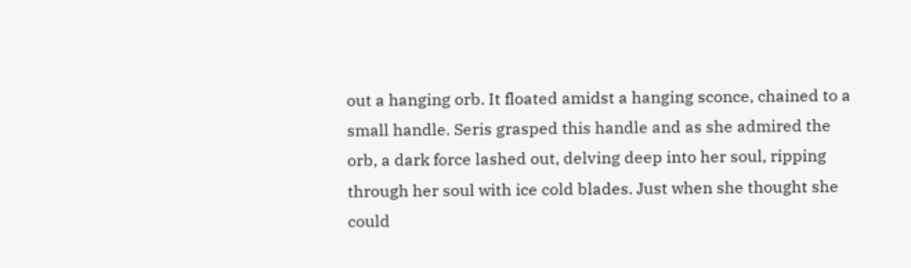out a hanging orb. It floated amidst a hanging sconce, chained to a small handle. Seris grasped this handle and as she admired the orb, a dark force lashed out, delving deep into her soul, ripping through her soul with ice cold blades. Just when she thought she could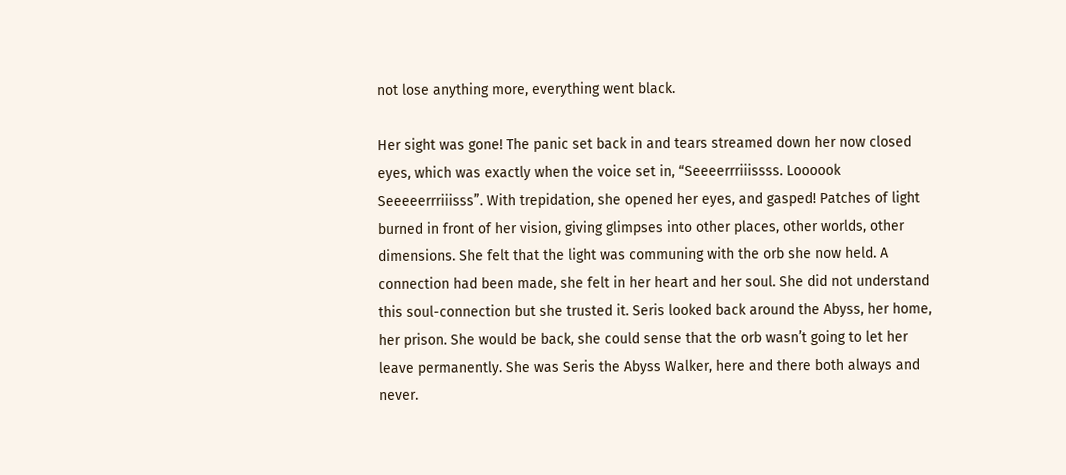not lose anything more, everything went black.

Her sight was gone! The panic set back in and tears streamed down her now closed eyes, which was exactly when the voice set in, “Seeeerrriiissss. Loooook Seeeeerrriiisss”. With trepidation, she opened her eyes, and gasped! Patches of light burned in front of her vision, giving glimpses into other places, other worlds, other dimensions. She felt that the light was communing with the orb she now held. A connection had been made, she felt in her heart and her soul. She did not understand this soul-connection but she trusted it. Seris looked back around the Abyss, her home, her prison. She would be back, she could sense that the orb wasn’t going to let her leave permanently. She was Seris the Abyss Walker, here and there both always and never.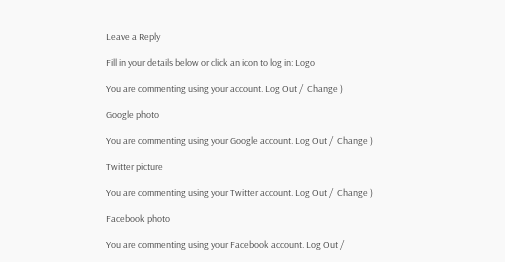Leave a Reply

Fill in your details below or click an icon to log in: Logo

You are commenting using your account. Log Out /  Change )

Google photo

You are commenting using your Google account. Log Out /  Change )

Twitter picture

You are commenting using your Twitter account. Log Out /  Change )

Facebook photo

You are commenting using your Facebook account. Log Out /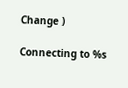Change )

Connecting to %s